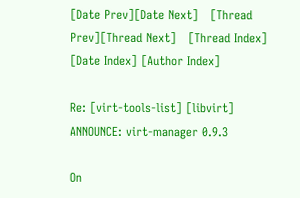[Date Prev][Date Next]   [Thread Prev][Thread Next]   [Thread Index] [Date Index] [Author Index]

Re: [virt-tools-list] [libvirt] ANNOUNCE: virt-manager 0.9.3

On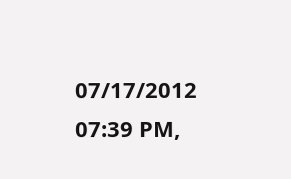07/17/2012 07:39 PM,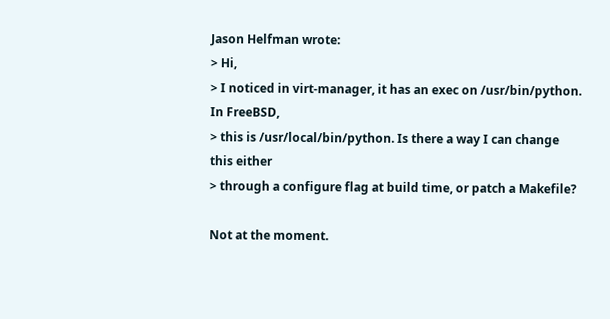Jason Helfman wrote:
> Hi,
> I noticed in virt-manager, it has an exec on /usr/bin/python. In FreeBSD,
> this is /usr/local/bin/python. Is there a way I can change this either
> through a configure flag at build time, or patch a Makefile?

Not at the moment.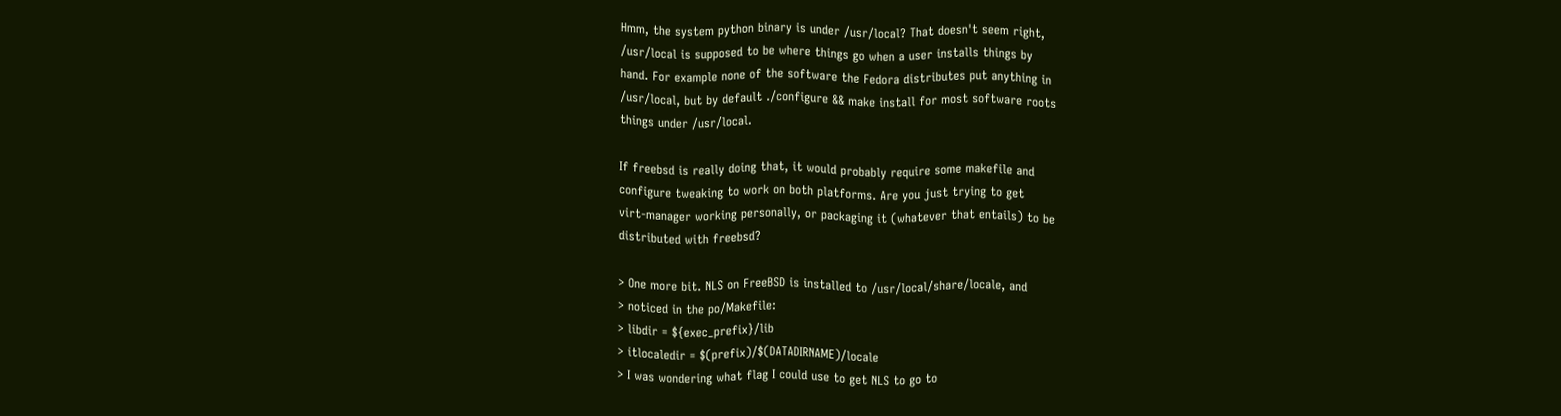Hmm, the system python binary is under /usr/local? That doesn't seem right,
/usr/local is supposed to be where things go when a user installs things by
hand. For example none of the software the Fedora distributes put anything in
/usr/local, but by default ./configure && make install for most software roots
things under /usr/local.

If freebsd is really doing that, it would probably require some makefile and
configure tweaking to work on both platforms. Are you just trying to get
virt-manager working personally, or packaging it (whatever that entails) to be
distributed with freebsd?

> One more bit. NLS on FreeBSD is installed to /usr/local/share/locale, and
> noticed in the po/Makefile:
> libdir = ${exec_prefix}/lib
> itlocaledir = $(prefix)/$(DATADIRNAME)/locale
> I was wondering what flag I could use to get NLS to go to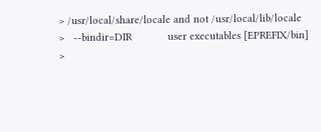> /usr/local/share/locale and not /usr/local/lib/locale
>   --bindir=DIR            user executables [EPREFIX/bin]
>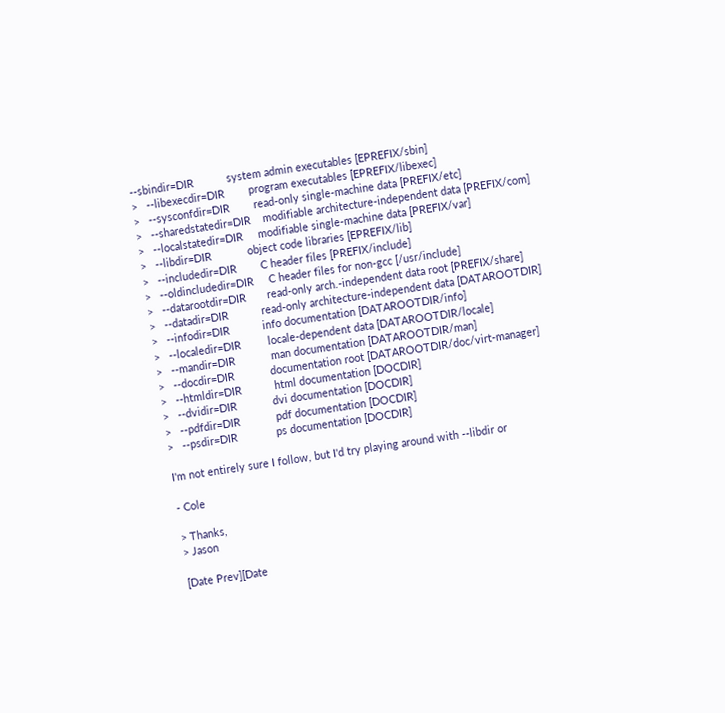--sbindir=DIR           system admin executables [EPREFIX/sbin]
>   --libexecdir=DIR        program executables [EPREFIX/libexec]
>   --sysconfdir=DIR        read-only single-machine data [PREFIX/etc]
>   --sharedstatedir=DIR    modifiable architecture-independent data [PREFIX/com]
>   --localstatedir=DIR     modifiable single-machine data [PREFIX/var]
>   --libdir=DIR            object code libraries [EPREFIX/lib]
>   --includedir=DIR        C header files [PREFIX/include]
>   --oldincludedir=DIR     C header files for non-gcc [/usr/include]
>   --datarootdir=DIR       read-only arch.-independent data root [PREFIX/share]
>   --datadir=DIR           read-only architecture-independent data [DATAROOTDIR]
>   --infodir=DIR           info documentation [DATAROOTDIR/info]
>   --localedir=DIR         locale-dependent data [DATAROOTDIR/locale]
>   --mandir=DIR            man documentation [DATAROOTDIR/man]
>   --docdir=DIR            documentation root [DATAROOTDIR/doc/virt-manager]
>   --htmldir=DIR           html documentation [DOCDIR]
>   --dvidir=DIR            dvi documentation [DOCDIR]
>   --pdfdir=DIR            pdf documentation [DOCDIR]
>   --psdir=DIR             ps documentation [DOCDIR]

I'm not entirely sure I follow, but I'd try playing around with --libdir or

- Cole

> Thanks,
> Jason

[Date Prev][Date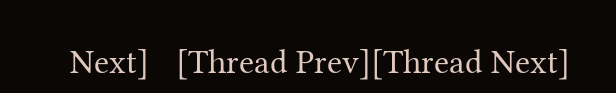Next]   [Thread Prev][Thread Next]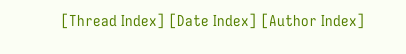[Thread Index] [Date Index] [Author Index]